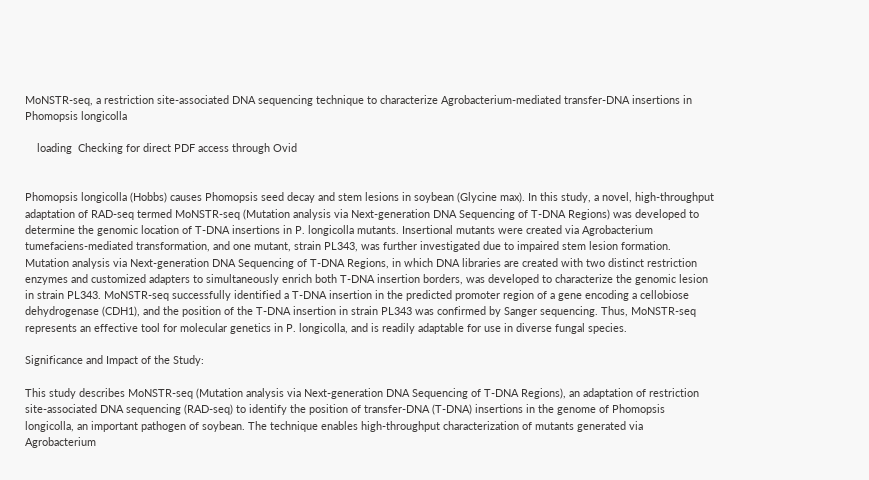MoNSTR-seq, a restriction site-associated DNA sequencing technique to characterize Agrobacterium-mediated transfer-DNA insertions in Phomopsis longicolla

    loading  Checking for direct PDF access through Ovid


Phomopsis longicolla (Hobbs) causes Phomopsis seed decay and stem lesions in soybean (Glycine max). In this study, a novel, high-throughput adaptation of RAD-seq termed MoNSTR-seq (Mutation analysis via Next-generation DNA Sequencing of T-DNA Regions) was developed to determine the genomic location of T-DNA insertions in P. longicolla mutants. Insertional mutants were created via Agrobacterium tumefaciens-mediated transformation, and one mutant, strain PL343, was further investigated due to impaired stem lesion formation. Mutation analysis via Next-generation DNA Sequencing of T-DNA Regions, in which DNA libraries are created with two distinct restriction enzymes and customized adapters to simultaneously enrich both T-DNA insertion borders, was developed to characterize the genomic lesion in strain PL343. MoNSTR-seq successfully identified a T-DNA insertion in the predicted promoter region of a gene encoding a cellobiose dehydrogenase (CDH1), and the position of the T-DNA insertion in strain PL343 was confirmed by Sanger sequencing. Thus, MoNSTR-seq represents an effective tool for molecular genetics in P. longicolla, and is readily adaptable for use in diverse fungal species.

Significance and Impact of the Study:

This study describes MoNSTR-seq (Mutation analysis via Next-generation DNA Sequencing of T-DNA Regions), an adaptation of restriction site-associated DNA sequencing (RAD-seq) to identify the position of transfer-DNA (T-DNA) insertions in the genome of Phomopsis longicolla, an important pathogen of soybean. The technique enables high-throughput characterization of mutants generated via Agrobacterium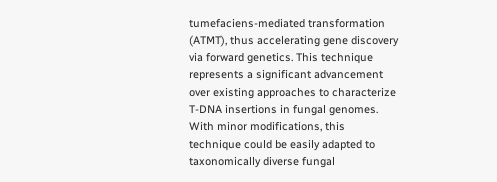tumefaciens-mediated transformation (ATMT), thus accelerating gene discovery via forward genetics. This technique represents a significant advancement over existing approaches to characterize T-DNA insertions in fungal genomes. With minor modifications, this technique could be easily adapted to taxonomically diverse fungal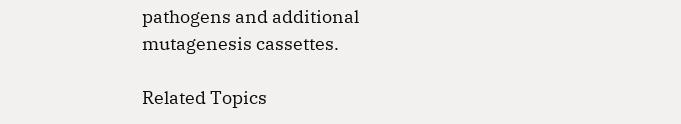pathogens and additional mutagenesis cassettes.

Related Topics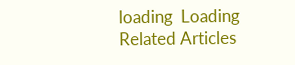loading  Loading Related Articles